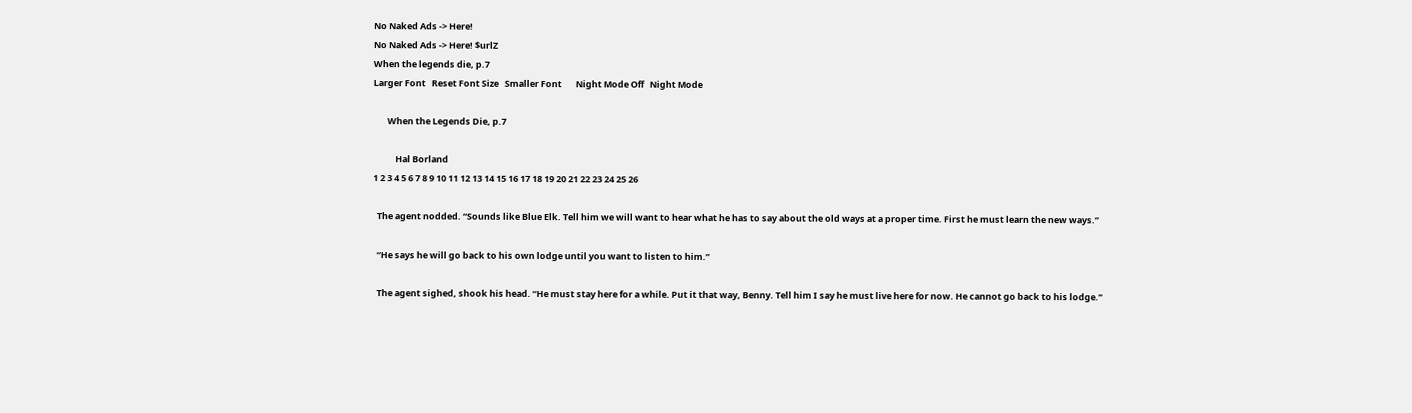No Naked Ads -> Here!
No Naked Ads -> Here! $urlZ
When the legends die, p.7
Larger Font   Reset Font Size   Smaller Font       Night Mode Off   Night Mode

       When the Legends Die, p.7

           Hal Borland
1 2 3 4 5 6 7 8 9 10 11 12 13 14 15 16 17 18 19 20 21 22 23 24 25 26

  The agent nodded. “Sounds like Blue Elk. Tell him we will want to hear what he has to say about the old ways at a proper time. First he must learn the new ways.”

  “He says he will go back to his own lodge until you want to listen to him.”

  The agent sighed, shook his head. “He must stay here for a while. Put it that way, Benny. Tell him I say he must live here for now. He cannot go back to his lodge.”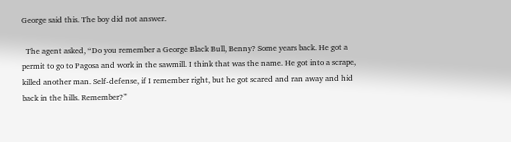George said this. The boy did not answer.

  The agent asked, “Do you remember a George Black Bull, Benny? Some years back. He got a permit to go to Pagosa and work in the sawmill. I think that was the name. He got into a scrape, killed another man. Self-defense, if I remember right, but he got scared and ran away and hid back in the hills. Remember?”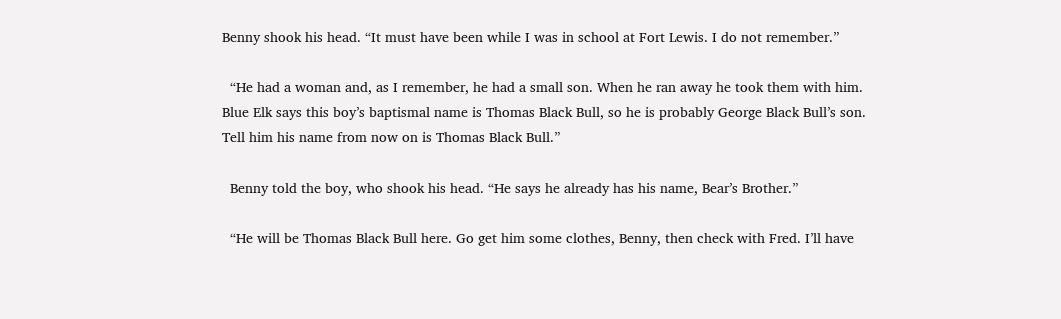Benny shook his head. “It must have been while I was in school at Fort Lewis. I do not remember.”

  “He had a woman and, as I remember, he had a small son. When he ran away he took them with him. Blue Elk says this boy’s baptismal name is Thomas Black Bull, so he is probably George Black Bull’s son. Tell him his name from now on is Thomas Black Bull.”

  Benny told the boy, who shook his head. “He says he already has his name, Bear’s Brother.”

  “He will be Thomas Black Bull here. Go get him some clothes, Benny, then check with Fred. I’ll have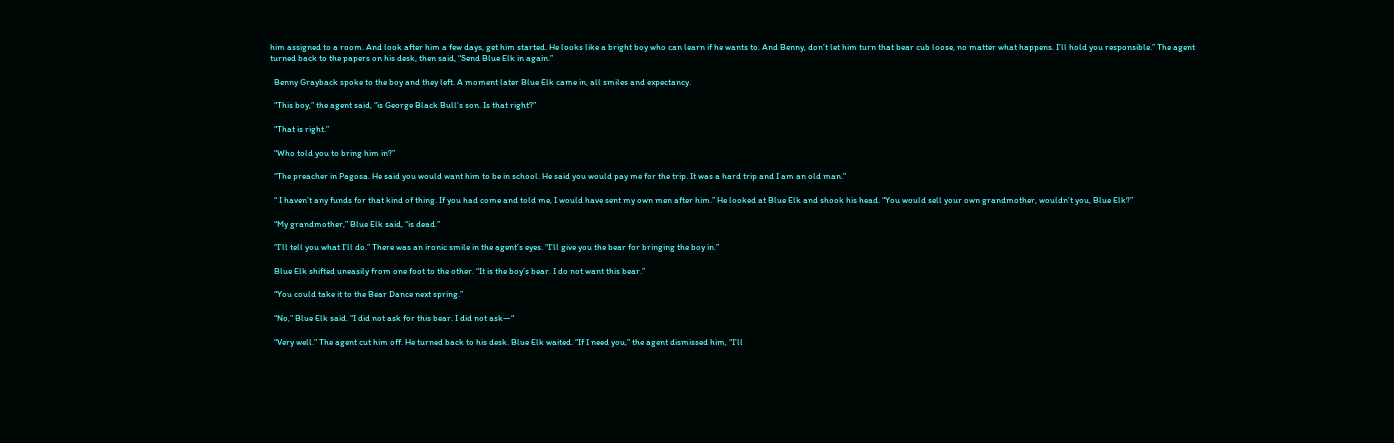him assigned to a room. And look after him a few days, get him started. He looks like a bright boy who can learn if he wants to. And Benny, don’t let him turn that bear cub loose, no matter what happens. I’ll hold you responsible.” The agent turned back to the papers on his desk, then said, “Send Blue Elk in again.”

  Benny Grayback spoke to the boy and they left. A moment later Blue Elk came in, all smiles and expectancy.

  “This boy,” the agent said, “is George Black Bull’s son. Is that right?”

  “That is right.”

  “Who told you to bring him in?”

  “The preacher in Pagosa. He said you would want him to be in school. He said you would pay me for the trip. It was a hard trip and I am an old man.”

  “ I haven’t any funds for that kind of thing. If you had come and told me, I would have sent my own men after him.” He looked at Blue Elk and shook his head. “You would sell your own grandmother, wouldn’t you, Blue Elk?”

  “My grandmother,” Blue Elk said, “is dead.”

  “I’ll tell you what I’ll do.” There was an ironic smile in the agent’s eyes. “I’ll give you the bear for bringing the boy in.”

  Blue Elk shifted uneasily from one foot to the other. “It is the boy’s bear. I do not want this bear.”

  “You could take it to the Bear Dance next spring.”

  “No,” Blue Elk said. “I did not ask for this bear. I did not ask—“

  “Very well.” The agent cut him off. He turned back to his desk. Blue Elk waited. “If I need you,” the agent dismissed him, “I’ll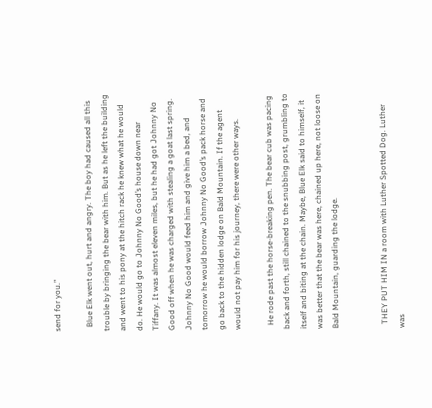send for you.”

  Blue Elk went out, hurt and angry. The boy had caused all this trouble by bringing the bear with him. But as he left the building and went to his pony at the hitch rack he knew what he would do. He would go to Johnny No Good’s house down near Tiffany. It was almost eleven miles, but he had got Johnny No Good off when he was charged with stealing a goat last spring. Johnny No Good would feed him and give him a bed, and tomorrow he would borrow Johnny No Good’s pack horse and go back to the hidden lodge on Bald Mountain. If the agent would not pay him for his journey, there were other ways.

  He rode past the horse-breaking pen. The bear cub was pacing back and forth, still chained to the snubbing post, grumbling to itself and biting at the chain. Maybe, Blue Elk said to himself, it was better that the bear was here, chained up here, not loose on Bald Mountain, guarding the lodge.


  THEY PUT HIM IN a room with Luther Spotted Dog. Luther was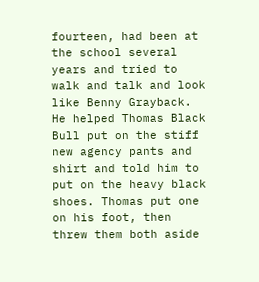fourteen, had been at the school several years and tried to walk and talk and look like Benny Grayback. He helped Thomas Black Bull put on the stiff new agency pants and shirt and told him to put on the heavy black shoes. Thomas put one on his foot, then threw them both aside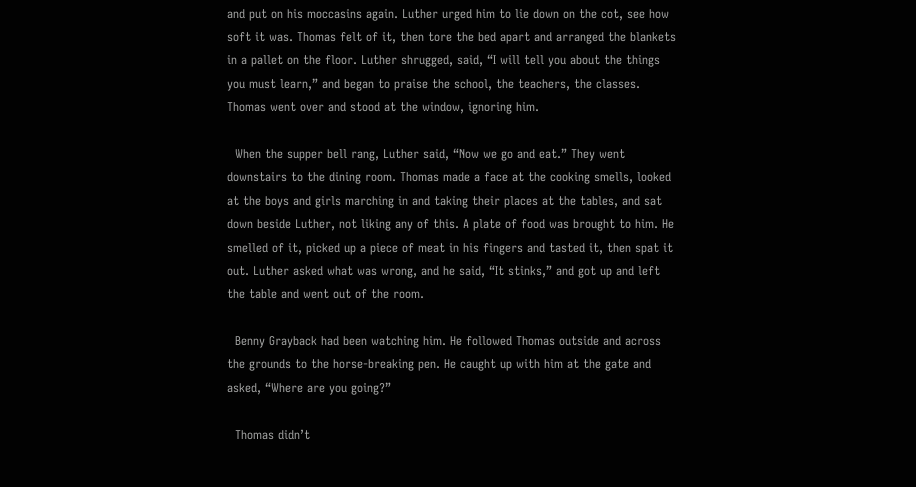and put on his moccasins again. Luther urged him to lie down on the cot, see how soft it was. Thomas felt of it, then tore the bed apart and arranged the blankets in a pallet on the floor. Luther shrugged, said, “I will tell you about the things you must learn,” and began to praise the school, the teachers, the classes. Thomas went over and stood at the window, ignoring him.

  When the supper bell rang, Luther said, “Now we go and eat.” They went downstairs to the dining room. Thomas made a face at the cooking smells, looked at the boys and girls marching in and taking their places at the tables, and sat down beside Luther, not liking any of this. A plate of food was brought to him. He smelled of it, picked up a piece of meat in his fingers and tasted it, then spat it out. Luther asked what was wrong, and he said, “It stinks,” and got up and left the table and went out of the room.

  Benny Grayback had been watching him. He followed Thomas outside and across the grounds to the horse-breaking pen. He caught up with him at the gate and asked, “Where are you going?”

  Thomas didn’t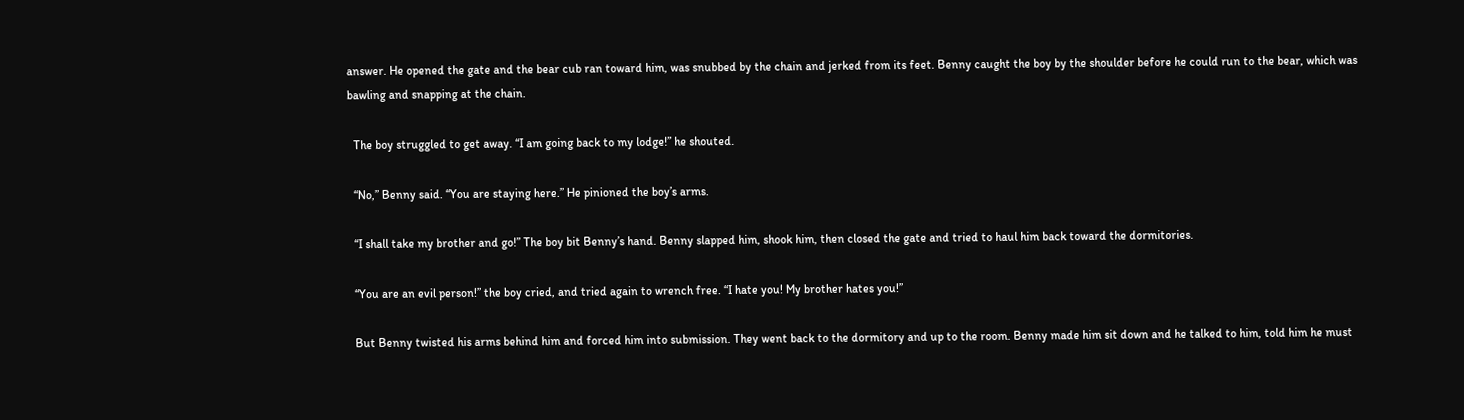answer. He opened the gate and the bear cub ran toward him, was snubbed by the chain and jerked from its feet. Benny caught the boy by the shoulder before he could run to the bear, which was bawling and snapping at the chain.

  The boy struggled to get away. “I am going back to my lodge!” he shouted.

  “No,” Benny said. “You are staying here.” He pinioned the boy’s arms.

  “I shall take my brother and go!” The boy bit Benny’s hand. Benny slapped him, shook him, then closed the gate and tried to haul him back toward the dormitories.

  “You are an evil person!” the boy cried, and tried again to wrench free. “I hate you! My brother hates you!”

  But Benny twisted his arms behind him and forced him into submission. They went back to the dormitory and up to the room. Benny made him sit down and he talked to him, told him he must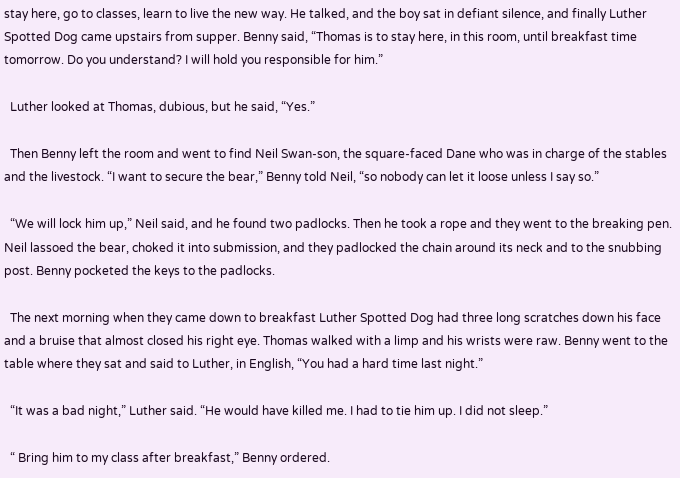stay here, go to classes, learn to live the new way. He talked, and the boy sat in defiant silence, and finally Luther Spotted Dog came upstairs from supper. Benny said, “Thomas is to stay here, in this room, until breakfast time tomorrow. Do you understand? I will hold you responsible for him.”

  Luther looked at Thomas, dubious, but he said, “Yes.”

  Then Benny left the room and went to find Neil Swan-son, the square-faced Dane who was in charge of the stables and the livestock. “I want to secure the bear,” Benny told Neil, “so nobody can let it loose unless I say so.”

  “We will lock him up,” Neil said, and he found two padlocks. Then he took a rope and they went to the breaking pen. Neil lassoed the bear, choked it into submission, and they padlocked the chain around its neck and to the snubbing post. Benny pocketed the keys to the padlocks.

  The next morning when they came down to breakfast Luther Spotted Dog had three long scratches down his face and a bruise that almost closed his right eye. Thomas walked with a limp and his wrists were raw. Benny went to the table where they sat and said to Luther, in English, “You had a hard time last night.”

  “It was a bad night,” Luther said. “He would have killed me. I had to tie him up. I did not sleep.”

  “ Bring him to my class after breakfast,” Benny ordered.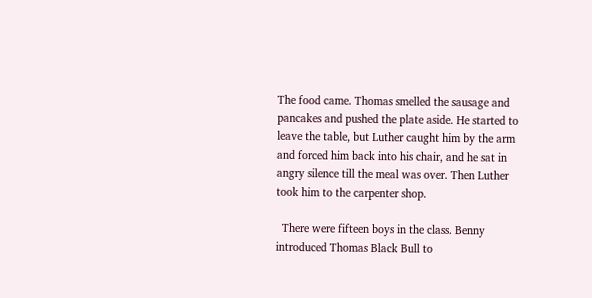The food came. Thomas smelled the sausage and pancakes and pushed the plate aside. He started to leave the table, but Luther caught him by the arm and forced him back into his chair, and he sat in angry silence till the meal was over. Then Luther took him to the carpenter shop.

  There were fifteen boys in the class. Benny introduced Thomas Black Bull to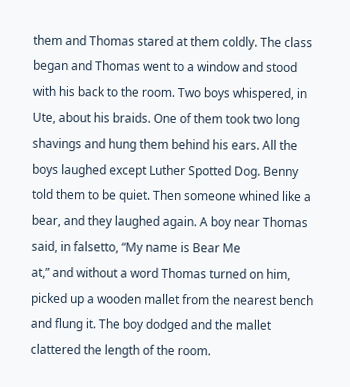them and Thomas stared at them coldly. The class began and Thomas went to a window and stood with his back to the room. Two boys whispered, in Ute, about his braids. One of them took two long shavings and hung them behind his ears. All the boys laughed except Luther Spotted Dog. Benny told them to be quiet. Then someone whined like a bear, and they laughed again. A boy near Thomas said, in falsetto, “My name is Bear Me
at,” and without a word Thomas turned on him, picked up a wooden mallet from the nearest bench and flung it. The boy dodged and the mallet clattered the length of the room.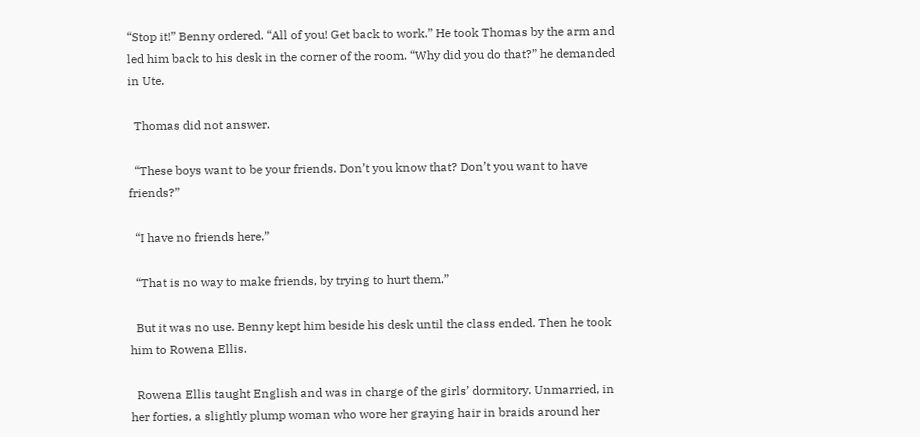“Stop it!” Benny ordered. “All of you! Get back to work.” He took Thomas by the arm and led him back to his desk in the corner of the room. “Why did you do that?” he demanded in Ute.

  Thomas did not answer.

  “These boys want to be your friends. Don’t you know that? Don’t you want to have friends?”

  “I have no friends here.”

  “That is no way to make friends, by trying to hurt them.”

  But it was no use. Benny kept him beside his desk until the class ended. Then he took him to Rowena Ellis.

  Rowena Ellis taught English and was in charge of the girls’ dormitory. Unmarried, in her forties, a slightly plump woman who wore her graying hair in braids around her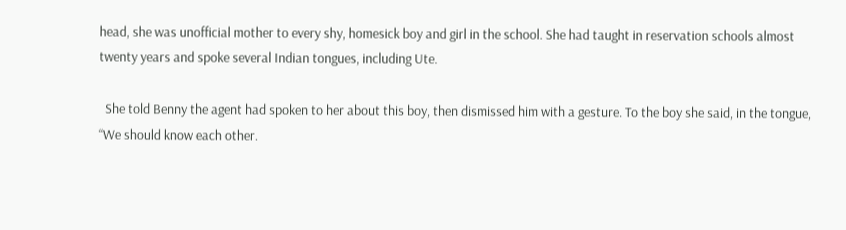head, she was unofficial mother to every shy, homesick boy and girl in the school. She had taught in reservation schools almost twenty years and spoke several Indian tongues, including Ute.

  She told Benny the agent had spoken to her about this boy, then dismissed him with a gesture. To the boy she said, in the tongue, “We should know each other.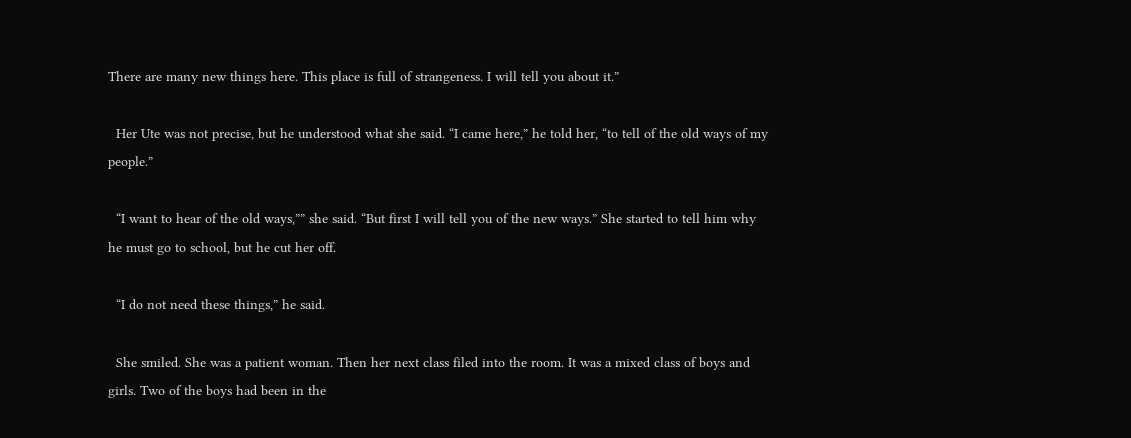There are many new things here. This place is full of strangeness. I will tell you about it.”

  Her Ute was not precise, but he understood what she said. “I came here,” he told her, “to tell of the old ways of my people.”

  “I want to hear of the old ways,”” she said. “But first I will tell you of the new ways.” She started to tell him why he must go to school, but he cut her off.

  “I do not need these things,” he said.

  She smiled. She was a patient woman. Then her next class filed into the room. It was a mixed class of boys and girls. Two of the boys had been in the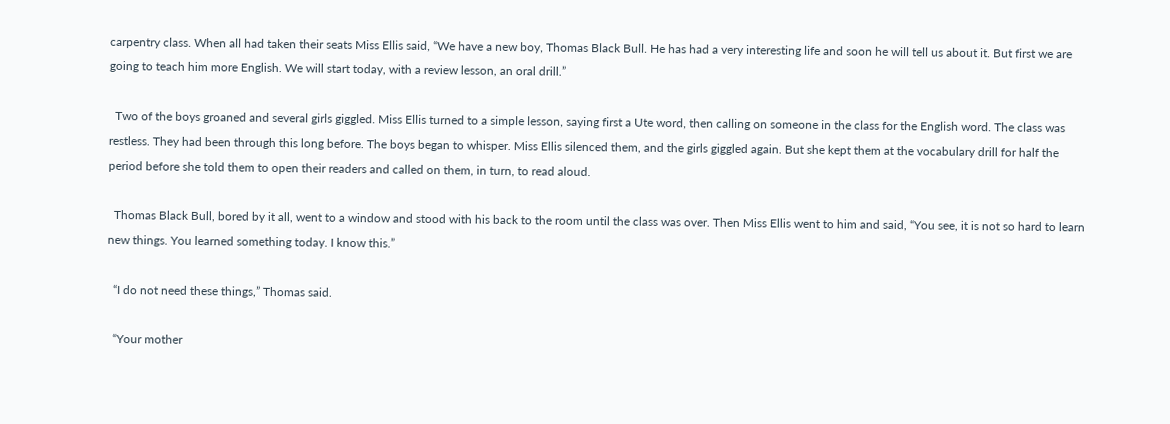carpentry class. When all had taken their seats Miss Ellis said, “We have a new boy, Thomas Black Bull. He has had a very interesting life and soon he will tell us about it. But first we are going to teach him more English. We will start today, with a review lesson, an oral drill.”

  Two of the boys groaned and several girls giggled. Miss Ellis turned to a simple lesson, saying first a Ute word, then calling on someone in the class for the English word. The class was restless. They had been through this long before. The boys began to whisper. Miss Ellis silenced them, and the girls giggled again. But she kept them at the vocabulary drill for half the period before she told them to open their readers and called on them, in turn, to read aloud.

  Thomas Black Bull, bored by it all, went to a window and stood with his back to the room until the class was over. Then Miss Ellis went to him and said, “You see, it is not so hard to learn new things. You learned something today. I know this.”

  “I do not need these things,” Thomas said.

  “Your mother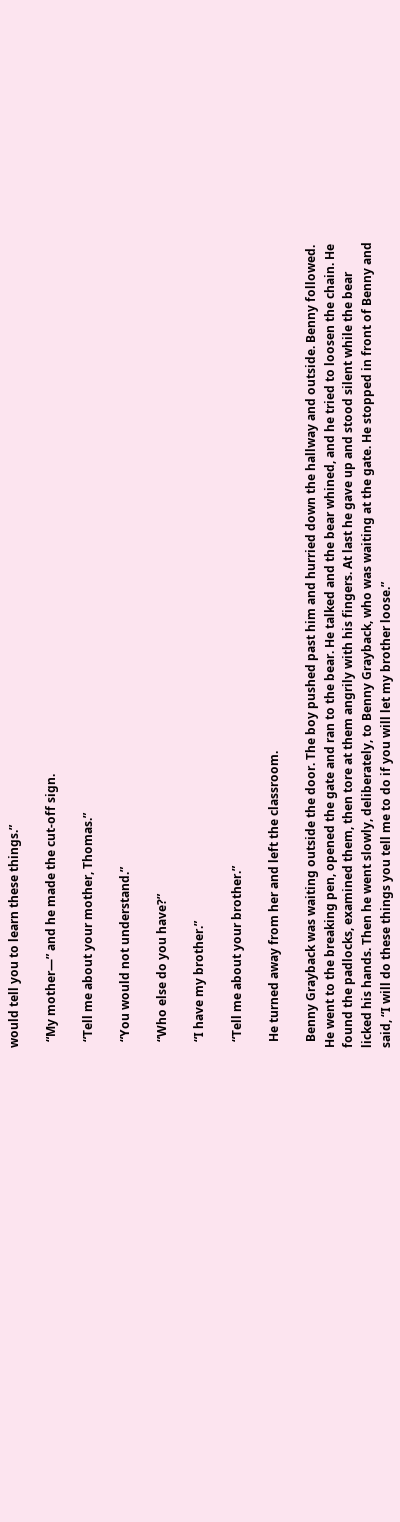would tell you to learn these things.”

  “My mother—” and he made the cut-off sign.

  “Tell me about your mother, Thomas.”

  “You would not understand.”

  “Who else do you have?”

  “I have my brother.”

  “Tell me about your brother.”

  He turned away from her and left the classroom.

  Benny Grayback was waiting outside the door. The boy pushed past him and hurried down the hallway and outside. Benny followed. He went to the breaking pen, opened the gate and ran to the bear. He talked and the bear whined, and he tried to loosen the chain. He found the padlocks, examined them, then tore at them angrily with his fingers. At last he gave up and stood silent while the bear licked his hands. Then he went slowly, deliberately, to Benny Grayback, who was waiting at the gate. He stopped in front of Benny and said, “I will do these things you tell me to do if you will let my brother loose.”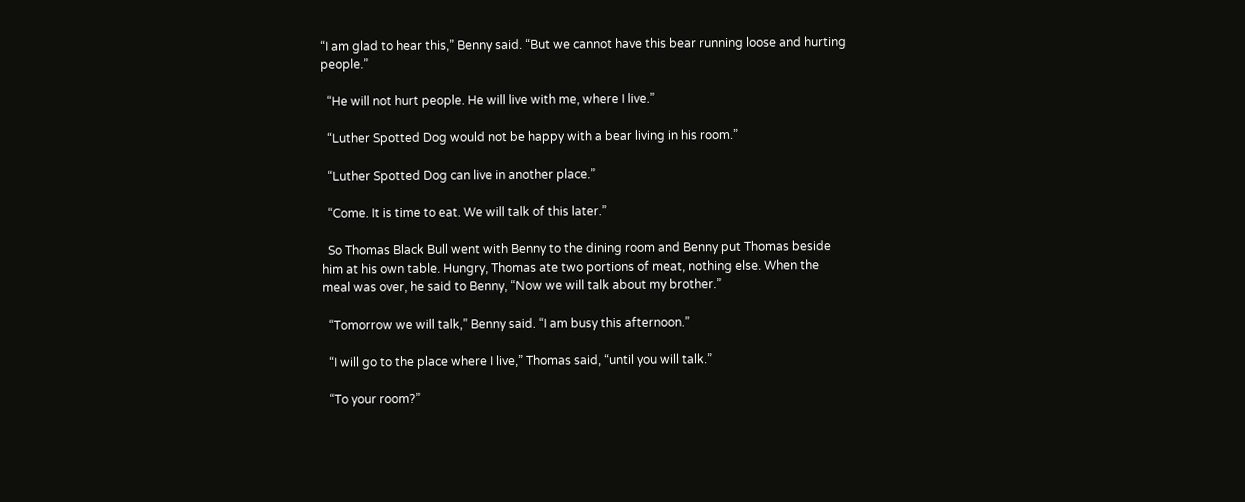“I am glad to hear this,” Benny said. “But we cannot have this bear running loose and hurting people.”

  “He will not hurt people. He will live with me, where I live.”

  “Luther Spotted Dog would not be happy with a bear living in his room.”

  “Luther Spotted Dog can live in another place.”

  “Come. It is time to eat. We will talk of this later.”

  So Thomas Black Bull went with Benny to the dining room and Benny put Thomas beside him at his own table. Hungry, Thomas ate two portions of meat, nothing else. When the meal was over, he said to Benny, “Now we will talk about my brother.”

  “Tomorrow we will talk,” Benny said. “I am busy this afternoon.”

  “I will go to the place where I live,” Thomas said, “until you will talk.”

  “To your room?”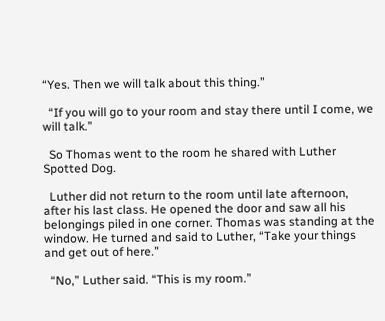“Yes. Then we will talk about this thing.”

  “If you will go to your room and stay there until I come, we will talk.”

  So Thomas went to the room he shared with Luther Spotted Dog.

  Luther did not return to the room until late afternoon, after his last class. He opened the door and saw all his belongings piled in one corner. Thomas was standing at the window. He turned and said to Luther, “Take your things and get out of here.”

  “No,” Luther said. “This is my room.”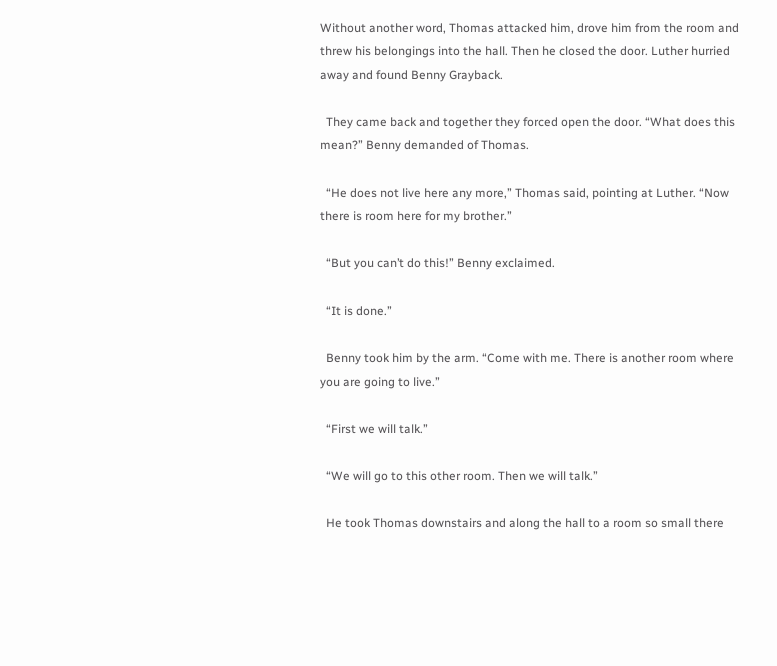Without another word, Thomas attacked him, drove him from the room and threw his belongings into the hall. Then he closed the door. Luther hurried away and found Benny Grayback.

  They came back and together they forced open the door. “What does this mean?” Benny demanded of Thomas.

  “He does not live here any more,” Thomas said, pointing at Luther. “Now there is room here for my brother.”

  “But you can’t do this!” Benny exclaimed.

  “It is done.”

  Benny took him by the arm. “Come with me. There is another room where you are going to live.”

  “First we will talk.”

  “We will go to this other room. Then we will talk.”

  He took Thomas downstairs and along the hall to a room so small there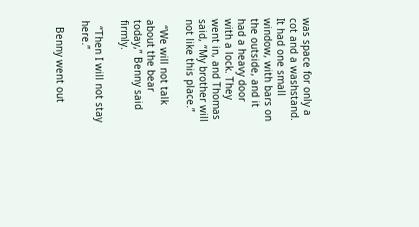was space for only a cot and a washstand. It had one small window, with bars on the outside, and it had a heavy door with a lock. They went in, and Thomas said, “My brother will not like this place.”

  “We will not talk about the bear today,” Benny said firmly.

  “Then I will not stay here.”

  Benny went out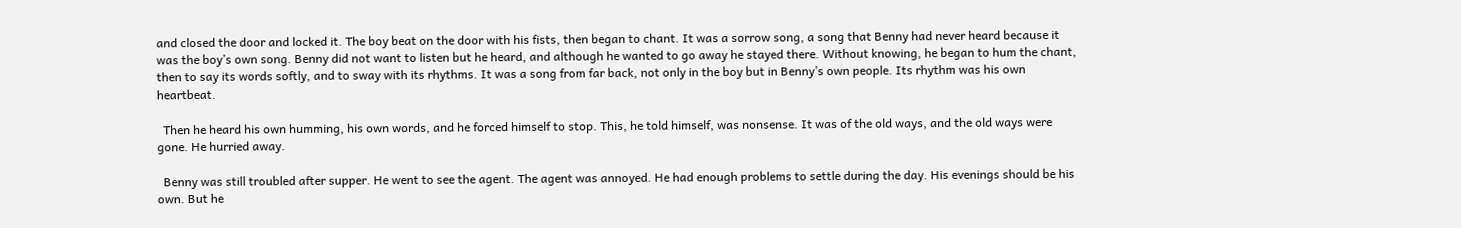and closed the door and locked it. The boy beat on the door with his fists, then began to chant. It was a sorrow song, a song that Benny had never heard because it was the boy’s own song. Benny did not want to listen but he heard, and although he wanted to go away he stayed there. Without knowing, he began to hum the chant, then to say its words softly, and to sway with its rhythms. It was a song from far back, not only in the boy but in Benny’s own people. Its rhythm was his own heartbeat.

  Then he heard his own humming, his own words, and he forced himself to stop. This, he told himself, was nonsense. It was of the old ways, and the old ways were gone. He hurried away.

  Benny was still troubled after supper. He went to see the agent. The agent was annoyed. He had enough problems to settle during the day. His evenings should be his own. But he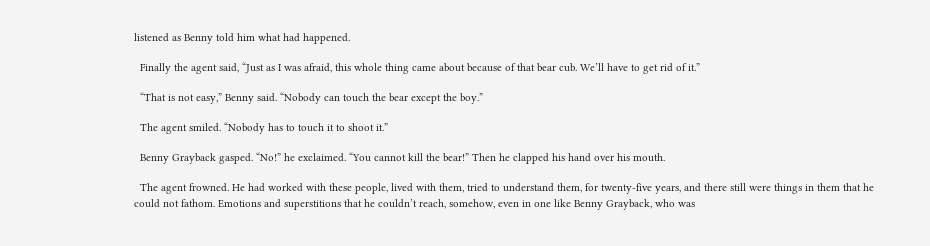listened as Benny told him what had happened.

  Finally the agent said, “Just as I was afraid, this whole thing came about because of that bear cub. We’ll have to get rid of it.”

  “That is not easy,” Benny said. “Nobody can touch the bear except the boy.”

  The agent smiled. “Nobody has to touch it to shoot it.”

  Benny Grayback gasped. “No!” he exclaimed. “You cannot kill the bear!” Then he clapped his hand over his mouth.

  The agent frowned. He had worked with these people, lived with them, tried to understand them, for twenty-five years, and there still were things in them that he could not fathom. Emotions and superstitions that he couldn’t reach, somehow, even in one like Benny Grayback, who was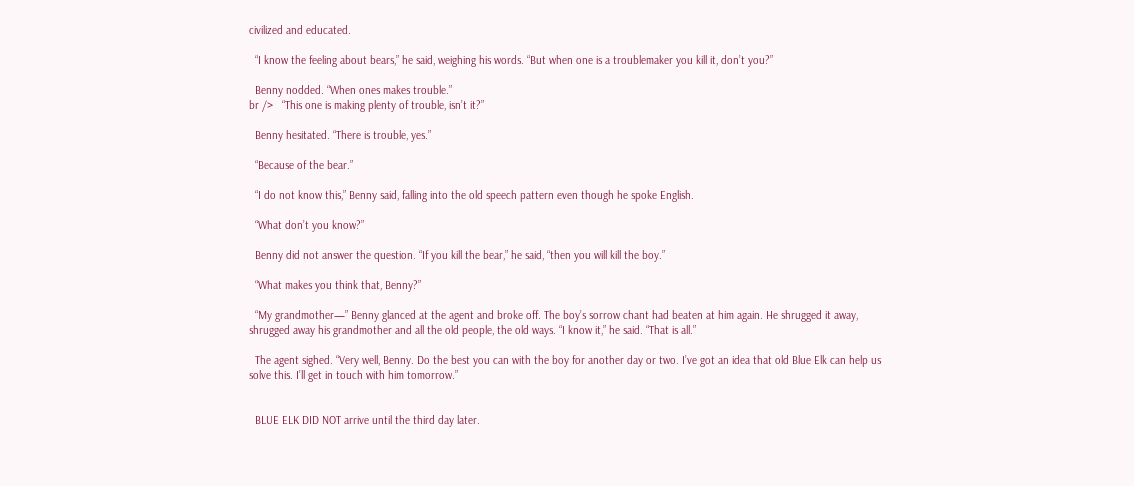civilized and educated.

  “I know the feeling about bears,” he said, weighing his words. “But when one is a troublemaker you kill it, don’t you?”

  Benny nodded. “When ones makes trouble.”
br />   “This one is making plenty of trouble, isn’t it?”

  Benny hesitated. “There is trouble, yes.”

  “Because of the bear.”

  “I do not know this,” Benny said, falling into the old speech pattern even though he spoke English.

  “What don’t you know?”

  Benny did not answer the question. “If you kill the bear,” he said, “then you will kill the boy.”

  “What makes you think that, Benny?”

  “My grandmother—” Benny glanced at the agent and broke off. The boy’s sorrow chant had beaten at him again. He shrugged it away, shrugged away his grandmother and all the old people, the old ways. “I know it,” he said. “That is all.”

  The agent sighed. “Very well, Benny. Do the best you can with the boy for another day or two. I’ve got an idea that old Blue Elk can help us solve this. I’ll get in touch with him tomorrow.”


  BLUE ELK DID NOT arrive until the third day later.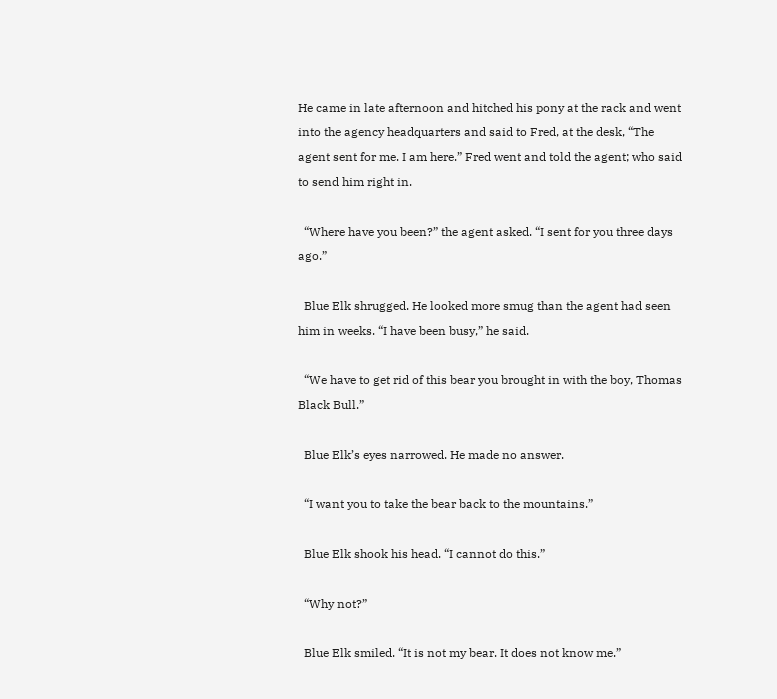He came in late afternoon and hitched his pony at the rack and went into the agency headquarters and said to Fred, at the desk, “The agent sent for me. I am here.” Fred went and told the agent; who said to send him right in.

  “Where have you been?” the agent asked. “I sent for you three days ago.”

  Blue Elk shrugged. He looked more smug than the agent had seen him in weeks. “I have been busy,” he said.

  “We have to get rid of this bear you brought in with the boy, Thomas Black Bull.”

  Blue Elk’s eyes narrowed. He made no answer.

  “I want you to take the bear back to the mountains.”

  Blue Elk shook his head. “I cannot do this.”

  “Why not?”

  Blue Elk smiled. “It is not my bear. It does not know me.”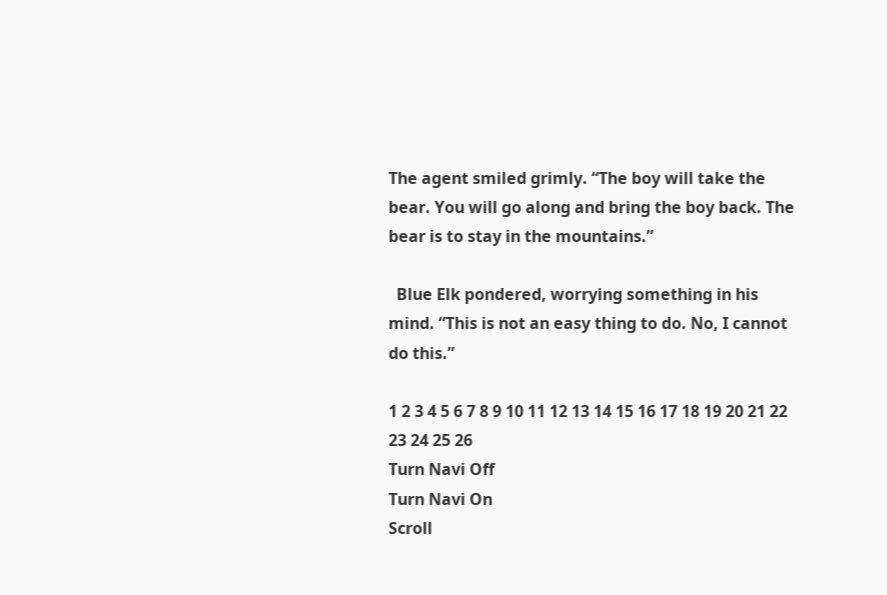The agent smiled grimly. “The boy will take the bear. You will go along and bring the boy back. The bear is to stay in the mountains.”

  Blue Elk pondered, worrying something in his mind. “This is not an easy thing to do. No, I cannot do this.”

1 2 3 4 5 6 7 8 9 10 11 12 13 14 15 16 17 18 19 20 21 22 23 24 25 26
Turn Navi Off
Turn Navi On
Scroll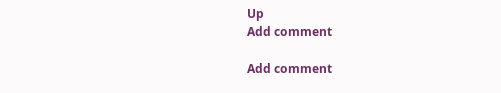Up
Add comment

Add comment